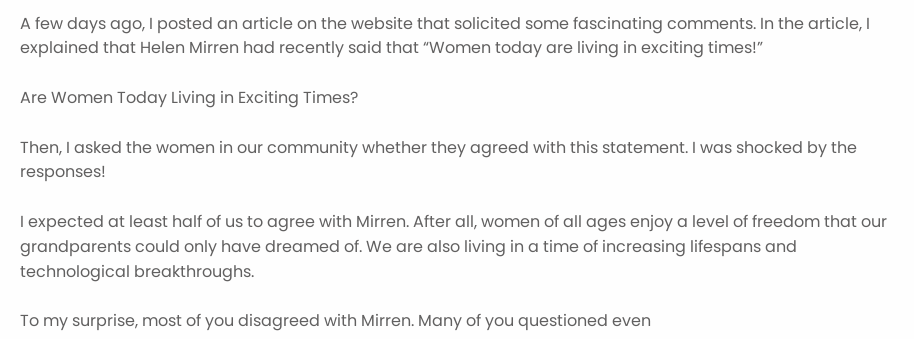A few days ago, I posted an article on the website that solicited some fascinating comments. In the article, I explained that Helen Mirren had recently said that “Women today are living in exciting times!”

Are Women Today Living in Exciting Times?

Then, I asked the women in our community whether they agreed with this statement. I was shocked by the responses!

I expected at least half of us to agree with Mirren. After all, women of all ages enjoy a level of freedom that our grandparents could only have dreamed of. We are also living in a time of increasing lifespans and technological breakthroughs.

To my surprise, most of you disagreed with Mirren. Many of you questioned even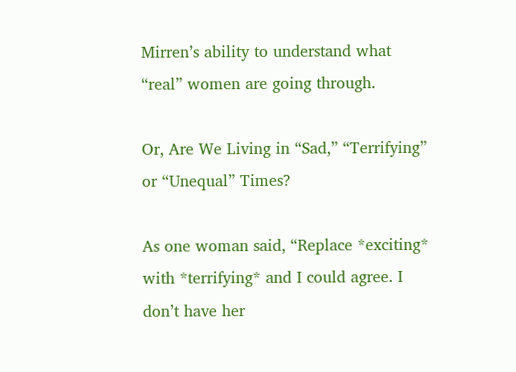Mirren’s ability to understand what “real” women are going through.

Or, Are We Living in “Sad,” “Terrifying” or “Unequal” Times?

As one woman said, “Replace *exciting* with *terrifying* and I could agree. I don’t have her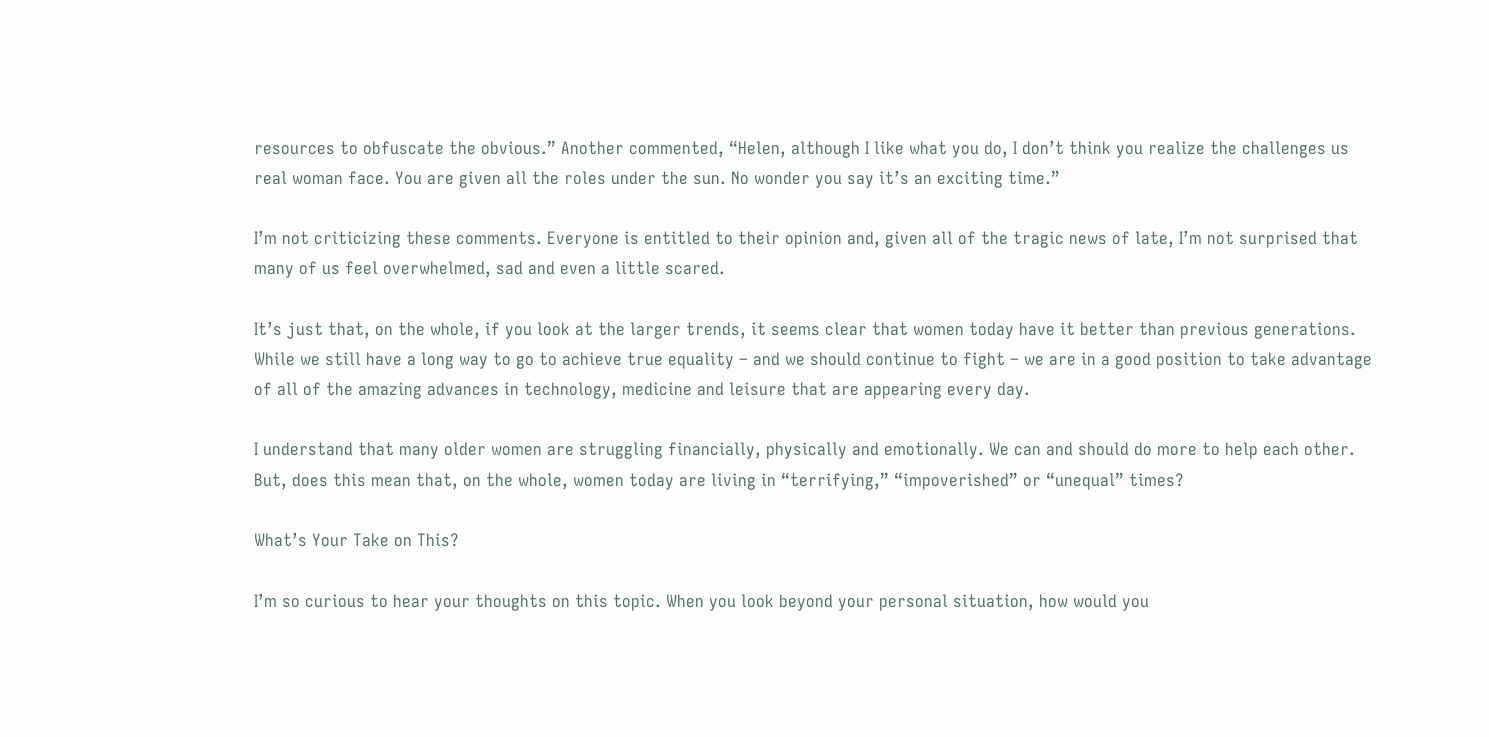resources to obfuscate the obvious.” Another commented, “Helen, although I like what you do, I don’t think you realize the challenges us real woman face. You are given all the roles under the sun. No wonder you say it’s an exciting time.”

I’m not criticizing these comments. Everyone is entitled to their opinion and, given all of the tragic news of late, I’m not surprised that many of us feel overwhelmed, sad and even a little scared.

It’s just that, on the whole, if you look at the larger trends, it seems clear that women today have it better than previous generations. While we still have a long way to go to achieve true equality – and we should continue to fight – we are in a good position to take advantage of all of the amazing advances in technology, medicine and leisure that are appearing every day.

I understand that many older women are struggling financially, physically and emotionally. We can and should do more to help each other. But, does this mean that, on the whole, women today are living in “terrifying,” “impoverished” or “unequal” times?

What’s Your Take on This?

I’m so curious to hear your thoughts on this topic. When you look beyond your personal situation, how would you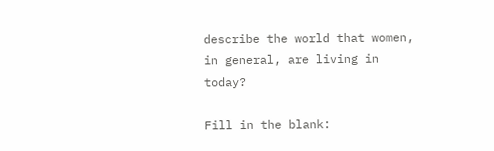describe the world that women, in general, are living in today?

Fill in the blank: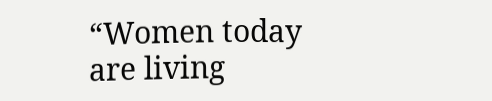“Women today are living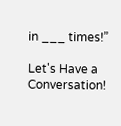in ___ times!”

Let's Have a Conversation!